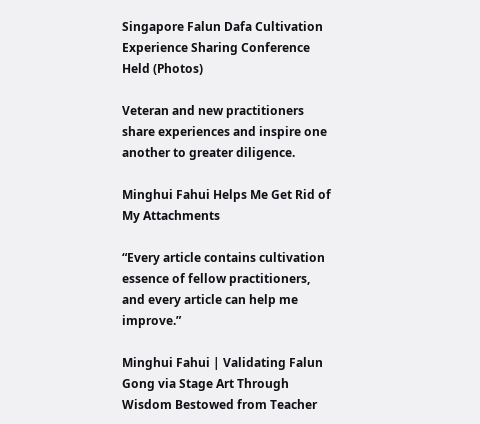Singapore Falun Dafa Cultivation Experience Sharing Conference Held (Photos)

Veteran and new practitioners share experiences and inspire one another to greater diligence.

Minghui Fahui Helps Me Get Rid of My Attachments

“Every article contains cultivation essence of fellow practitioners, and every article can help me improve.”

Minghui Fahui | Validating Falun Gong via Stage Art Through Wisdom Bestowed from Teacher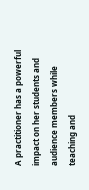A practitioner has a powerful impact on her students and audience members while teaching and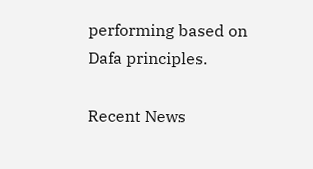performing based on Dafa principles.

Recent News